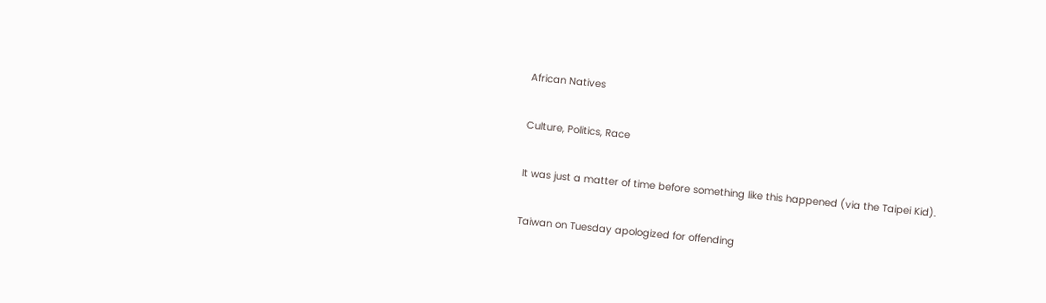African Natives

Culture, Politics, Race

It was just a matter of time before something like this happened (via the Taipei Kid).

Taiwan on Tuesday apologized for offending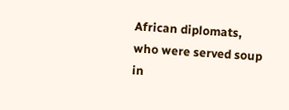African diplomats, who were served soup in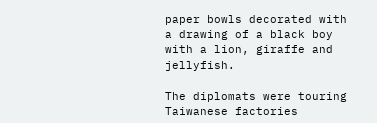paper bowls decorated with a drawing of a black boy with a lion, giraffe and jellyfish.

The diplomats were touring Taiwanese factories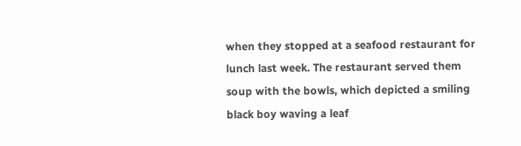when they stopped at a seafood restaurant for lunch last week. The restaurant served them soup with the bowls, which depicted a smiling black boy waving a leaf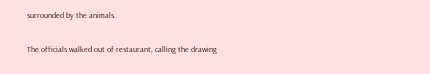surrounded by the animals.

The officials walked out of restaurant, calling the drawing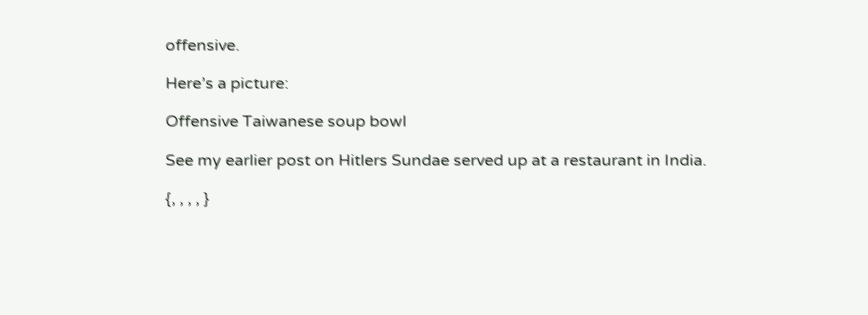offensive.

Here’s a picture:

Offensive Taiwanese soup bowl

See my earlier post on Hitlers Sundae served up at a restaurant in India.

{, , , , }